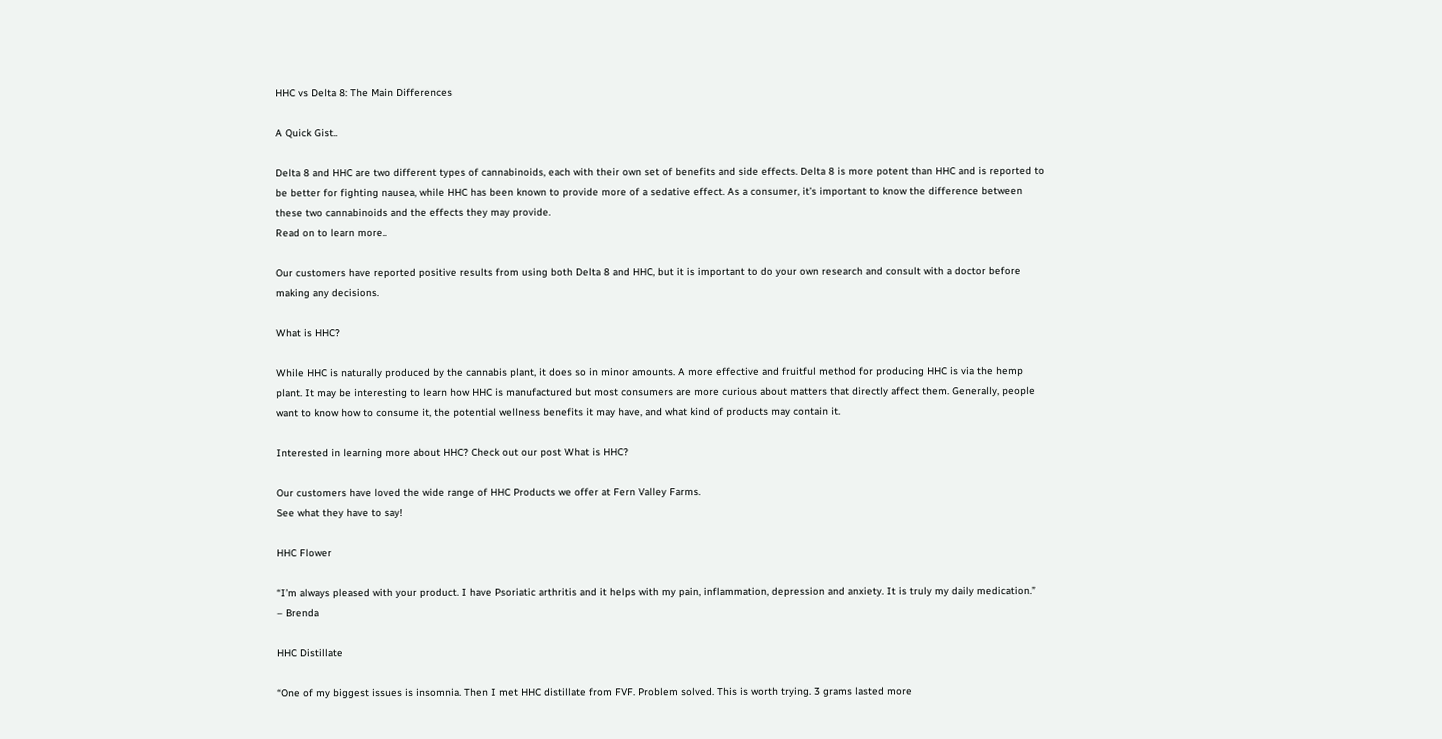HHC vs Delta 8: The Main Differences

A Quick Gist..

Delta 8 and HHC are two different types of cannabinoids, each with their own set of benefits and side effects. Delta 8 is more potent than HHC and is reported to be better for fighting nausea, while HHC has been known to provide more of a sedative effect. As a consumer, it’s important to know the difference between these two cannabinoids and the effects they may provide.
Read on to learn more..

Our customers have reported positive results from using both Delta 8 and HHC, but it is important to do your own research and consult with a doctor before making any decisions.

What is HHC?

While HHC is naturally produced by the cannabis plant, it does so in minor amounts. A more effective and fruitful method for producing HHC is via the hemp plant. It may be interesting to learn how HHC is manufactured but most consumers are more curious about matters that directly affect them. Generally, people want to know how to consume it, the potential wellness benefits it may have, and what kind of products may contain it.

Interested in learning more about HHC? Check out our post What is HHC?

Our customers have loved the wide range of HHC Products we offer at Fern Valley Farms.
See what they have to say!

HHC Flower

“I’m always pleased with your product. I have Psoriatic arthritis and it helps with my pain, inflammation, depression and anxiety. It is truly my daily medication.”
– Brenda

HHC Distillate

“One of my biggest issues is insomnia. Then I met HHC distillate from FVF. Problem solved. This is worth trying. 3 grams lasted more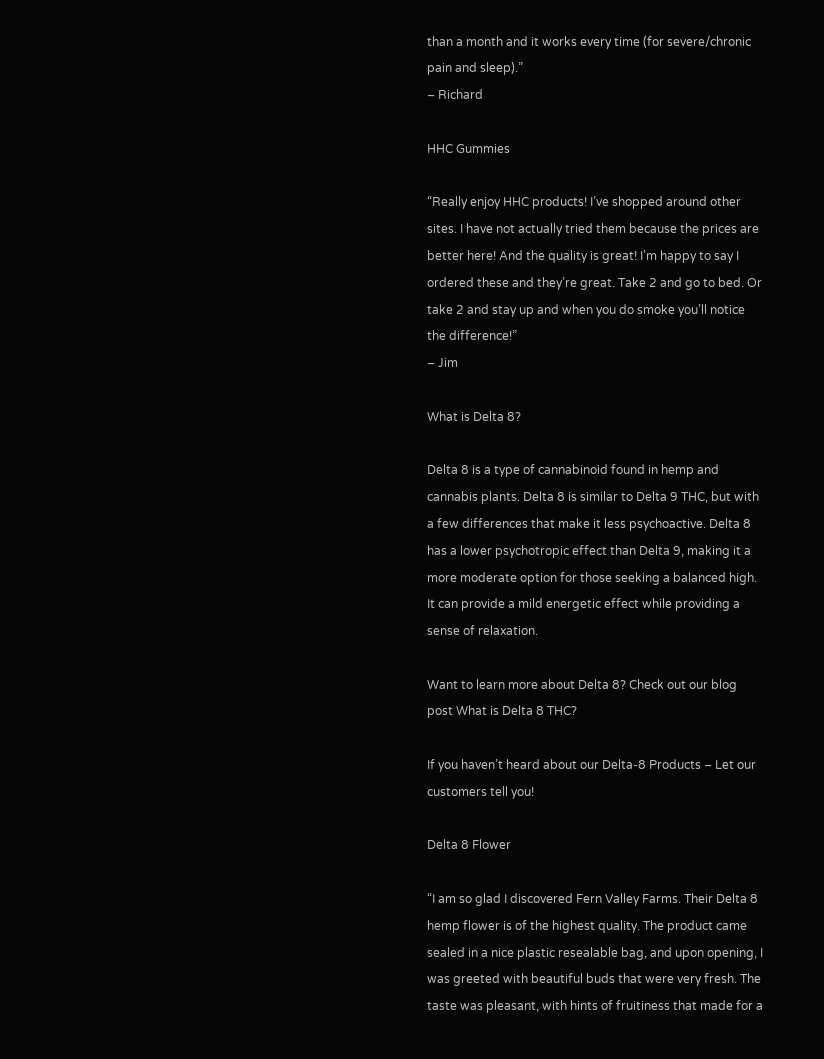than a month and it works every time (for severe/chronic pain and sleep).”
– Richard

HHC Gummies

“Really enjoy HHC products! I’ve shopped around other sites. I have not actually tried them because the prices are better here! And the quality is great! I’m happy to say I ordered these and they’re great. Take 2 and go to bed. Or take 2 and stay up and when you do smoke you’ll notice the difference!”
– Jim

What is Delta 8?

Delta 8 is a type of cannabinoid found in hemp and cannabis plants. Delta 8 is similar to Delta 9 THC, but with a few differences that make it less psychoactive. Delta 8 has a lower psychotropic effect than Delta 9, making it a more moderate option for those seeking a balanced high. It can provide a mild energetic effect while providing a sense of relaxation.

Want to learn more about Delta 8? Check out our blog post What is Delta 8 THC?

If you haven’t heard about our Delta-8 Products – Let our customers tell you!

Delta 8 Flower

“I am so glad I discovered Fern Valley Farms. Their Delta 8 hemp flower is of the highest quality. The product came sealed in a nice plastic resealable bag, and upon opening, I was greeted with beautiful buds that were very fresh. The taste was pleasant, with hints of fruitiness that made for a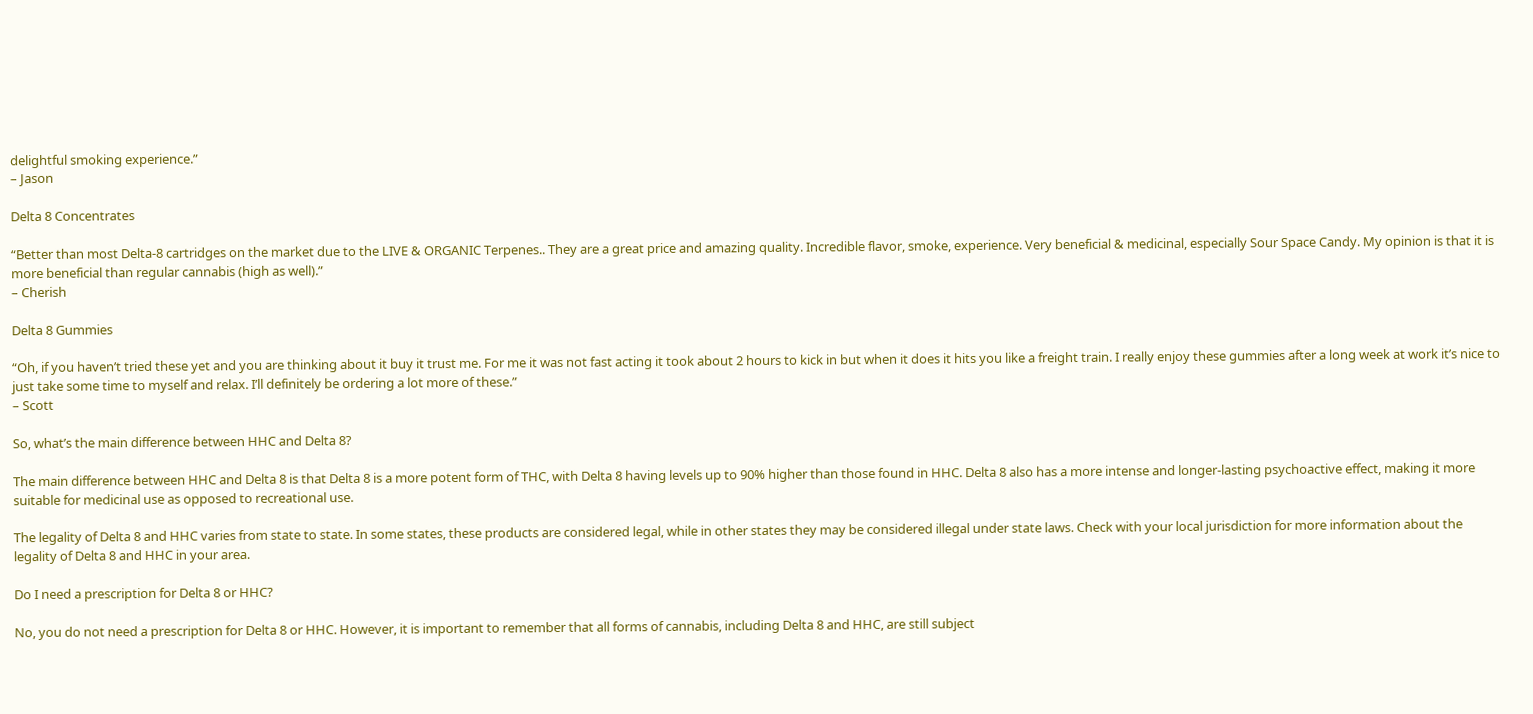delightful smoking experience.”
– Jason

Delta 8 Concentrates

“Better than most Delta-8 cartridges on the market due to the LIVE & ORGANIC Terpenes.. They are a great price and amazing quality. Incredible flavor, smoke, experience. Very beneficial & medicinal, especially Sour Space Candy. My opinion is that it is more beneficial than regular cannabis (high as well).”
– Cherish

Delta 8 Gummies

“Oh, if you haven’t tried these yet and you are thinking about it buy it trust me. For me it was not fast acting it took about 2 hours to kick in but when it does it hits you like a freight train. I really enjoy these gummies after a long week at work it’s nice to just take some time to myself and relax. I’ll definitely be ordering a lot more of these.”
– Scott

So, what’s the main difference between HHC and Delta 8?

The main difference between HHC and Delta 8 is that Delta 8 is a more potent form of THC, with Delta 8 having levels up to 90% higher than those found in HHC. Delta 8 also has a more intense and longer-lasting psychoactive effect, making it more suitable for medicinal use as opposed to recreational use.

The legality of Delta 8 and HHC varies from state to state. In some states, these products are considered legal, while in other states they may be considered illegal under state laws. Check with your local jurisdiction for more information about the legality of Delta 8 and HHC in your area.

Do I need a prescription for Delta 8 or HHC?

No, you do not need a prescription for Delta 8 or HHC. However, it is important to remember that all forms of cannabis, including Delta 8 and HHC, are still subject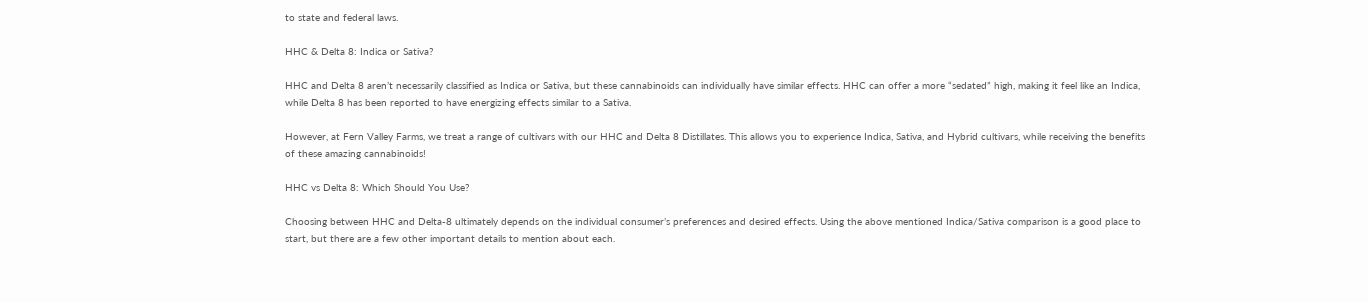to state and federal laws.

HHC & Delta 8: Indica or Sativa?

HHC and Delta 8 aren’t necessarily classified as Indica or Sativa, but these cannabinoids can individually have similar effects. HHC can offer a more “sedated” high, making it feel like an Indica, while Delta 8 has been reported to have energizing effects similar to a Sativa.

However, at Fern Valley Farms, we treat a range of cultivars with our HHC and Delta 8 Distillates. This allows you to experience Indica, Sativa, and Hybrid cultivars, while receiving the benefits of these amazing cannabinoids!

HHC vs Delta 8: Which Should You Use?

Choosing between HHC and Delta-8 ultimately depends on the individual consumer’s preferences and desired effects. Using the above mentioned Indica/Sativa comparison is a good place to start, but there are a few other important details to mention about each.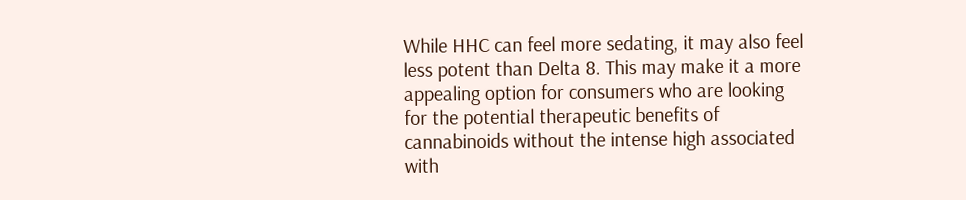While HHC can feel more sedating, it may also feel less potent than Delta 8. This may make it a more appealing option for consumers who are looking for the potential therapeutic benefits of cannabinoids without the intense high associated with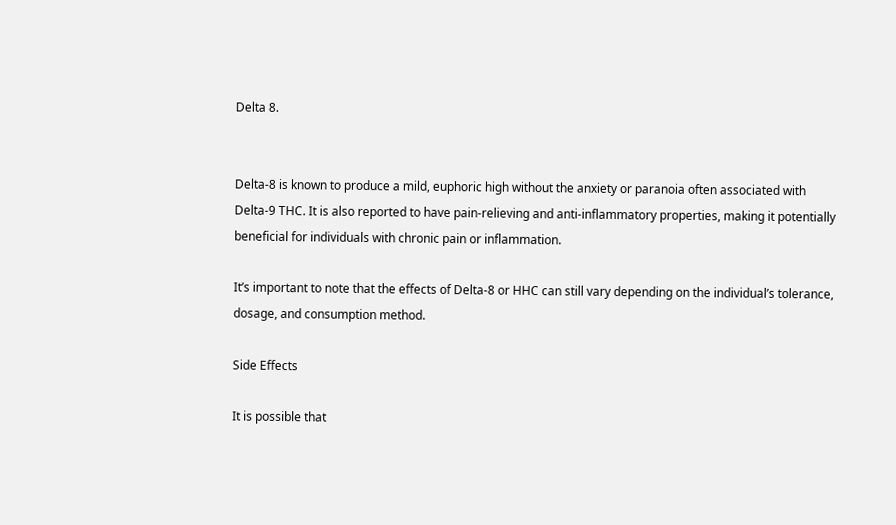Delta 8.


Delta-8 is known to produce a mild, euphoric high without the anxiety or paranoia often associated with Delta-9 THC. It is also reported to have pain-relieving and anti-inflammatory properties, making it potentially beneficial for individuals with chronic pain or inflammation.

It’s important to note that the effects of Delta-8 or HHC can still vary depending on the individual’s tolerance, dosage, and consumption method.

Side Effects

It is possible that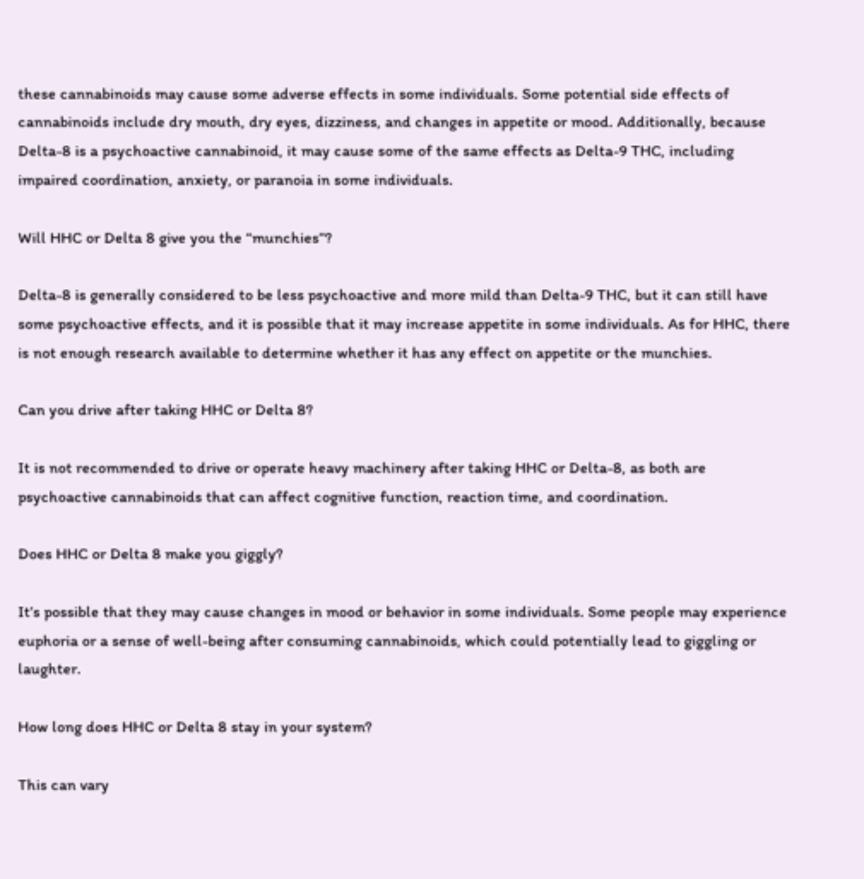these cannabinoids may cause some adverse effects in some individuals. Some potential side effects of cannabinoids include dry mouth, dry eyes, dizziness, and changes in appetite or mood. Additionally, because Delta-8 is a psychoactive cannabinoid, it may cause some of the same effects as Delta-9 THC, including impaired coordination, anxiety, or paranoia in some individuals.

Will HHC or Delta 8 give you the “munchies”?

Delta-8 is generally considered to be less psychoactive and more mild than Delta-9 THC, but it can still have some psychoactive effects, and it is possible that it may increase appetite in some individuals. As for HHC, there is not enough research available to determine whether it has any effect on appetite or the munchies.

Can you drive after taking HHC or Delta 8?

It is not recommended to drive or operate heavy machinery after taking HHC or Delta-8, as both are psychoactive cannabinoids that can affect cognitive function, reaction time, and coordination.

Does HHC or Delta 8 make you giggly?

It’s possible that they may cause changes in mood or behavior in some individuals. Some people may experience euphoria or a sense of well-being after consuming cannabinoids, which could potentially lead to giggling or laughter.

How long does HHC or Delta 8 stay in your system?

This can vary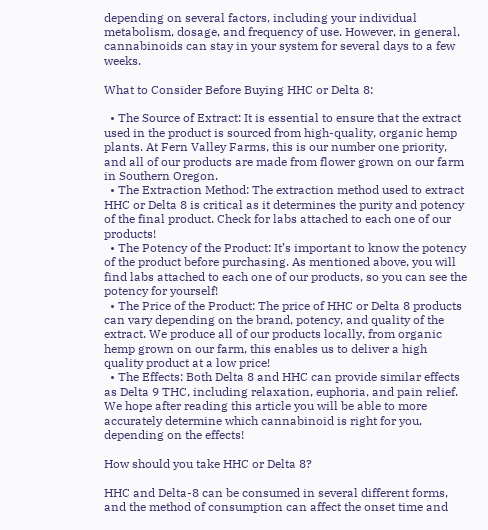depending on several factors, including your individual metabolism, dosage, and frequency of use. However, in general, cannabinoids can stay in your system for several days to a few weeks.

What to Consider Before Buying HHC or Delta 8:

  • The Source of Extract: It is essential to ensure that the extract used in the product is sourced from high-quality, organic hemp plants. At Fern Valley Farms, this is our number one priority, and all of our products are made from flower grown on our farm in Southern Oregon.
  • The Extraction Method: The extraction method used to extract HHC or Delta 8 is critical as it determines the purity and potency of the final product. Check for labs attached to each one of our products!
  • The Potency of the Product: It’s important to know the potency of the product before purchasing. As mentioned above, you will find labs attached to each one of our products, so you can see the potency for yourself!
  • The Price of the Product: The price of HHC or Delta 8 products can vary depending on the brand, potency, and quality of the extract. We produce all of our products locally, from organic hemp grown on our farm, this enables us to deliver a high quality product at a low price!
  • The Effects: Both Delta 8 and HHC can provide similar effects as Delta 9 THC, including relaxation, euphoria, and pain relief. We hope after reading this article you will be able to more accurately determine which cannabinoid is right for you, depending on the effects!

How should you take HHC or Delta 8?

HHC and Delta-8 can be consumed in several different forms, and the method of consumption can affect the onset time and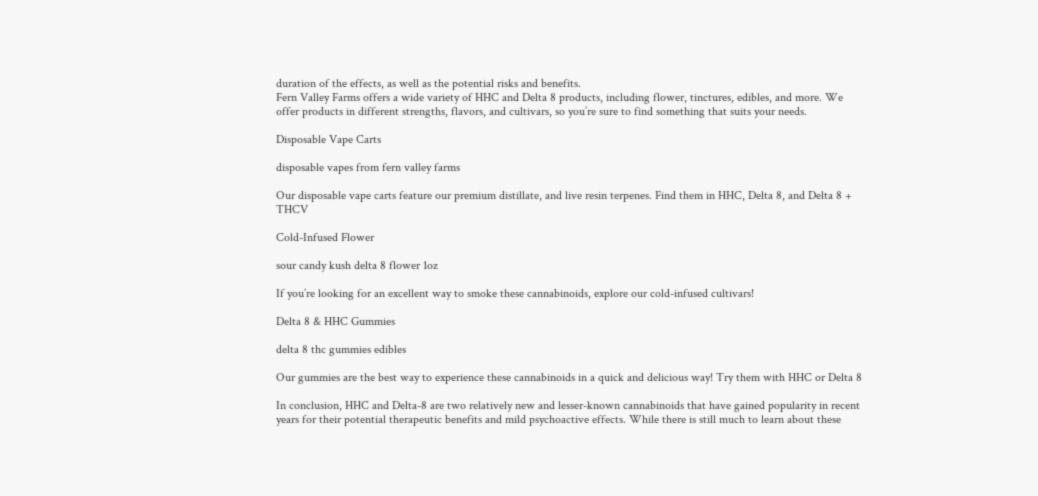duration of the effects, as well as the potential risks and benefits.
Fern Valley Farms offers a wide variety of HHC and Delta 8 products, including flower, tinctures, edibles, and more. We offer products in different strengths, flavors, and cultivars, so you’re sure to find something that suits your needs.

Disposable Vape Carts

disposable vapes from fern valley farms

Our disposable vape carts feature our premium distillate, and live resin terpenes. Find them in HHC, Delta 8, and Delta 8 + THCV

Cold-Infused Flower

sour candy kush delta 8 flower 1oz

If you’re looking for an excellent way to smoke these cannabinoids, explore our cold-infused cultivars!

Delta 8 & HHC Gummies

delta 8 thc gummies edibles

Our gummies are the best way to experience these cannabinoids in a quick and delicious way! Try them with HHC or Delta 8

In conclusion, HHC and Delta-8 are two relatively new and lesser-known cannabinoids that have gained popularity in recent years for their potential therapeutic benefits and mild psychoactive effects. While there is still much to learn about these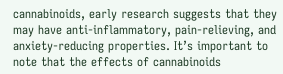cannabinoids, early research suggests that they may have anti-inflammatory, pain-relieving, and anxiety-reducing properties. It’s important to note that the effects of cannabinoids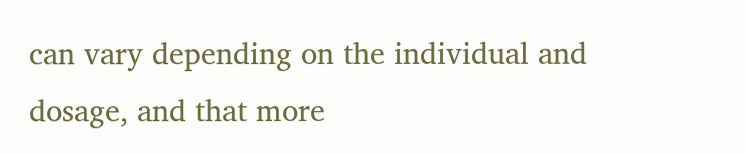can vary depending on the individual and dosage, and that more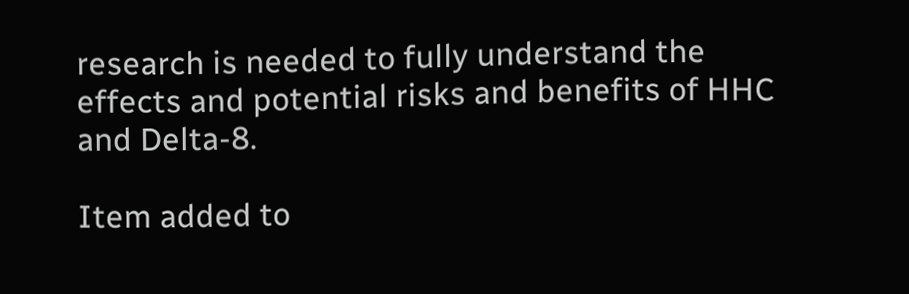research is needed to fully understand the effects and potential risks and benefits of HHC and Delta-8.

Item added to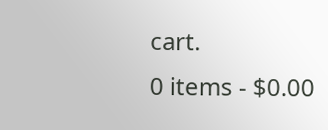cart.
0 items - $0.00